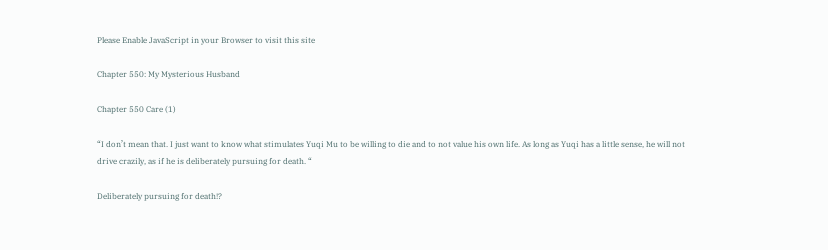Please Enable JavaScript in your Browser to visit this site

Chapter 550: My Mysterious Husband

Chapter 550 Care (1)

“I don’t mean that. I just want to know what stimulates Yuqi Mu to be willing to die and to not value his own life. As long as Yuqi has a little sense, he will not drive crazily, as if he is deliberately pursuing for death. “

Deliberately pursuing for death!?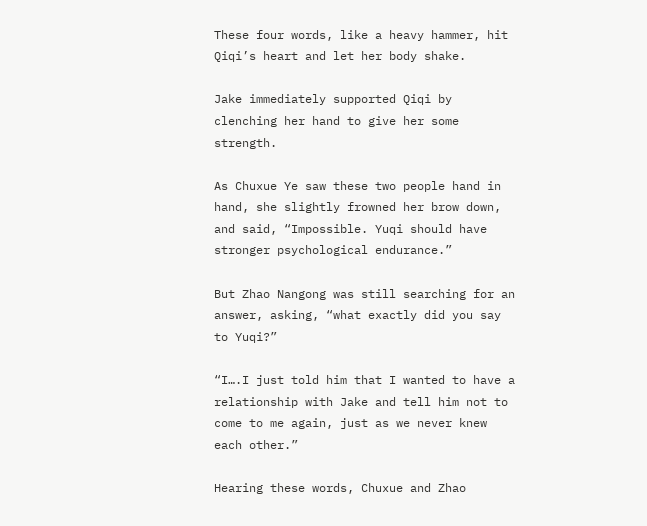These four words, like a heavy hammer, hit Qiqi’s heart and let her body shake.

Jake immediately supported Qiqi by clenching her hand to give her some strength.

As Chuxue Ye saw these two people hand in hand, she slightly frowned her brow down, and said, “Impossible. Yuqi should have stronger psychological endurance.”

But Zhao Nangong was still searching for an answer, asking, “what exactly did you say to Yuqi?”

“I….I just told him that I wanted to have a relationship with Jake and tell him not to come to me again, just as we never knew each other.”

Hearing these words, Chuxue and Zhao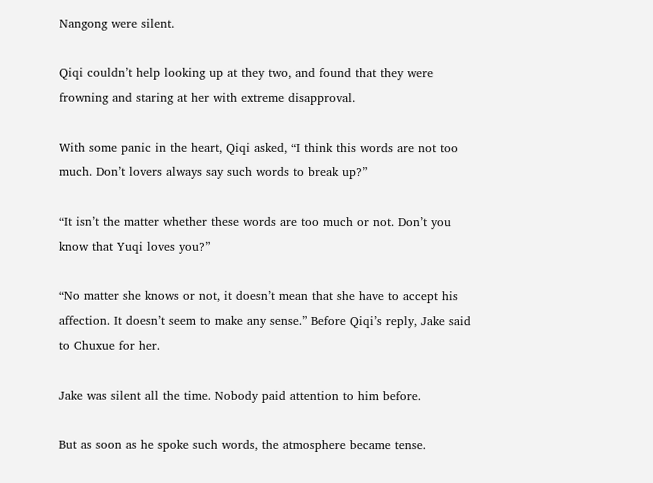Nangong were silent.

Qiqi couldn’t help looking up at they two, and found that they were frowning and staring at her with extreme disapproval.

With some panic in the heart, Qiqi asked, “I think this words are not too much. Don’t lovers always say such words to break up?”

“It isn’t the matter whether these words are too much or not. Don’t you know that Yuqi loves you?”

“No matter she knows or not, it doesn’t mean that she have to accept his affection. It doesn’t seem to make any sense.” Before Qiqi’s reply, Jake said to Chuxue for her.

Jake was silent all the time. Nobody paid attention to him before.

But as soon as he spoke such words, the atmosphere became tense.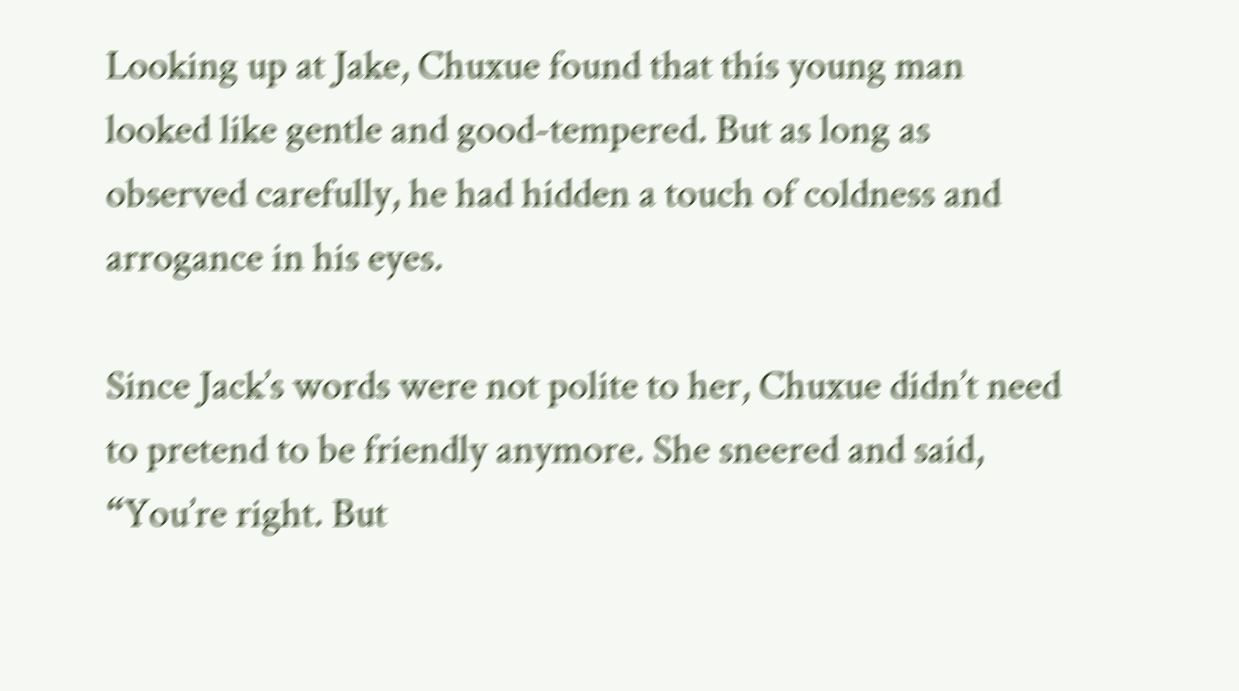Looking up at Jake, Chuxue found that this young man looked like gentle and good-tempered. But as long as observed carefully, he had hidden a touch of coldness and arrogance in his eyes.

Since Jack’s words were not polite to her, Chuxue didn’t need to pretend to be friendly anymore. She sneered and said, “You’re right. But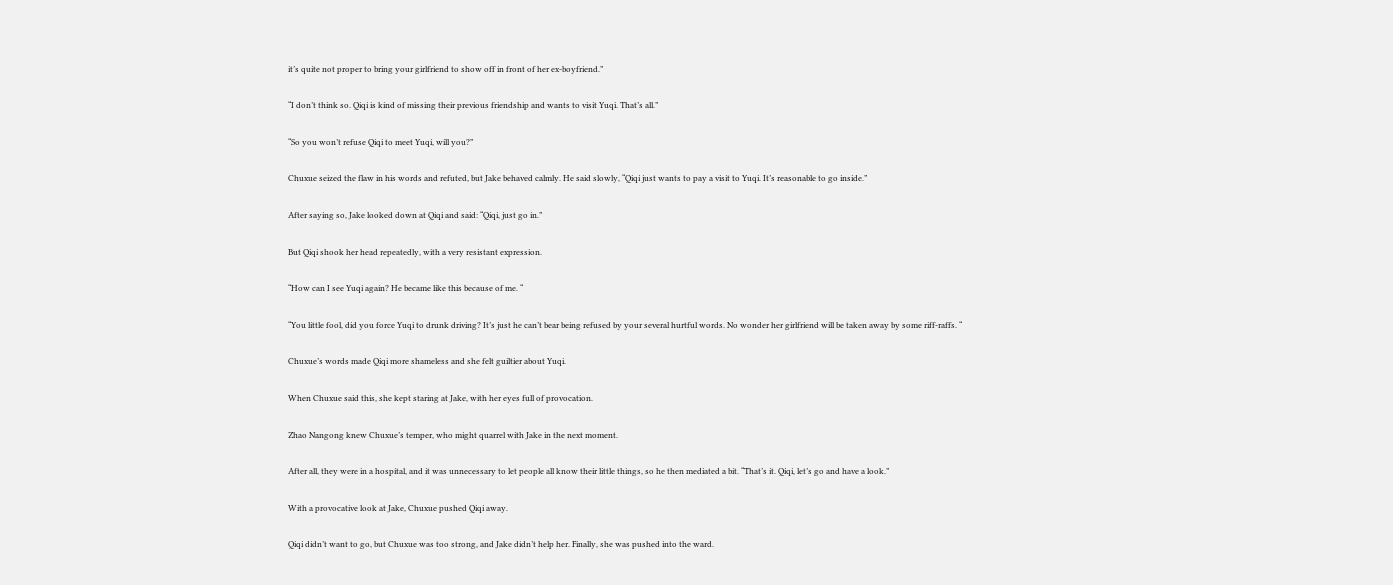it’s quite not proper to bring your girlfriend to show off in front of her ex-boyfriend.”

“I don’t think so. Qiqi is kind of missing their previous friendship and wants to visit Yuqi. That’s all.”

“So you won’t refuse Qiqi to meet Yuqi, will you?”

Chuxue seized the flaw in his words and refuted, but Jake behaved calmly. He said slowly, “Qiqi just wants to pay a visit to Yuqi. It’s reasonable to go inside.”

After saying so, Jake looked down at Qiqi and said: “Qiqi, just go in.”

But Qiqi shook her head repeatedly, with a very resistant expression.

“How can I see Yuqi again? He became like this because of me. “

“You little fool, did you force Yuqi to drunk driving? It’s just he can’t bear being refused by your several hurtful words. No wonder her girlfriend will be taken away by some riff-raffs. “

Chuxue’s words made Qiqi more shameless and she felt guiltier about Yuqi.

When Chuxue said this, she kept staring at Jake, with her eyes full of provocation.

Zhao Nangong knew Chuxue’s temper, who might quarrel with Jake in the next moment.

After all, they were in a hospital, and it was unnecessary to let people all know their little things, so he then mediated a bit. “That’s it. Qiqi, let’s go and have a look.”

With a provocative look at Jake, Chuxue pushed Qiqi away.

Qiqi didn’t want to go, but Chuxue was too strong, and Jake didn’t help her. Finally, she was pushed into the ward.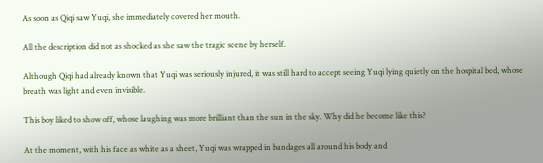As soon as Qiqi saw Yuqi, she immediately covered her mouth.

All the description did not as shocked as she saw the tragic scene by herself.

Although Qiqi had already known that Yuqi was seriously injured, it was still hard to accept seeing Yuqi lying quietly on the hospital bed, whose breath was light and even invisible.

This boy liked to show off, whose laughing was more brilliant than the sun in the sky. Why did he become like this?

At the moment, with his face as white as a sheet, Yuqi was wrapped in bandages all around his body and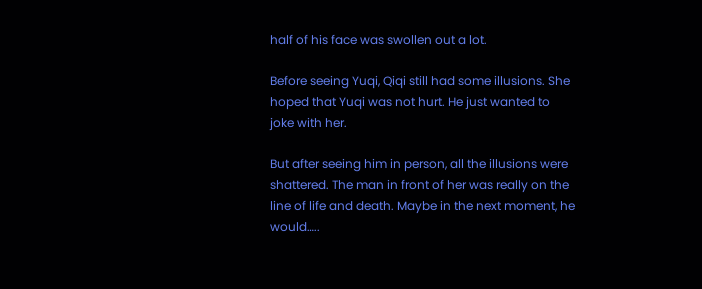half of his face was swollen out a lot.

Before seeing Yuqi, Qiqi still had some illusions. She hoped that Yuqi was not hurt. He just wanted to joke with her.

But after seeing him in person, all the illusions were shattered. The man in front of her was really on the line of life and death. Maybe in the next moment, he would…..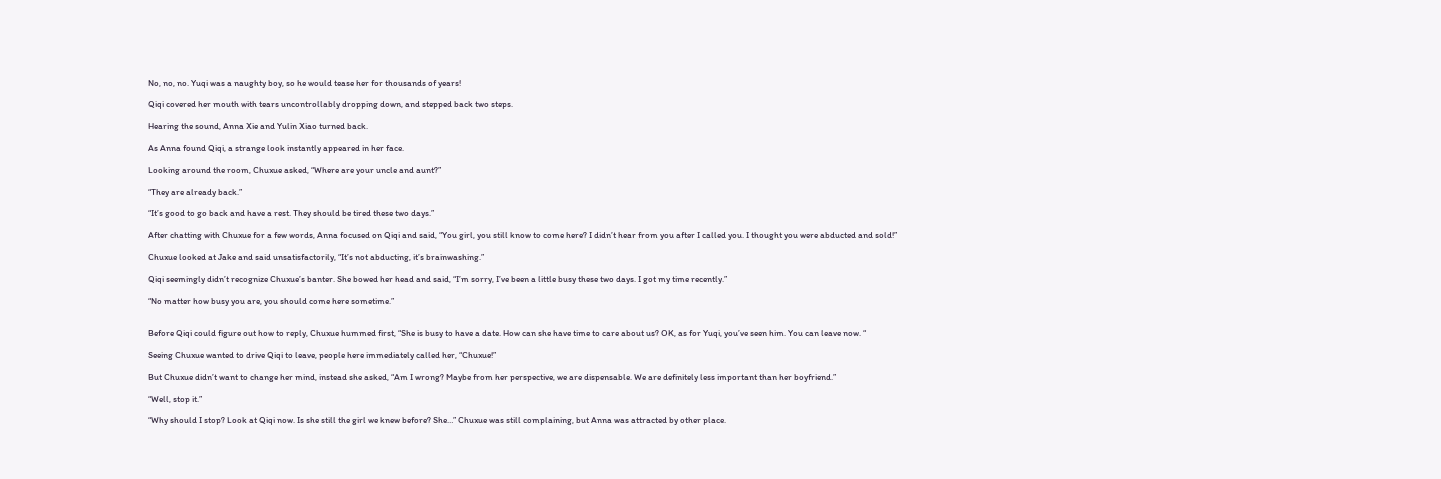No, no, no. Yuqi was a naughty boy, so he would tease her for thousands of years!

Qiqi covered her mouth with tears uncontrollably dropping down, and stepped back two steps.

Hearing the sound, Anna Xie and Yulin Xiao turned back.

As Anna found Qiqi, a strange look instantly appeared in her face.

Looking around the room, Chuxue asked, “Where are your uncle and aunt?”

“They are already back.”

“It’s good to go back and have a rest. They should be tired these two days.”

After chatting with Chuxue for a few words, Anna focused on Qiqi and said, “You girl, you still know to come here? I didn’t hear from you after I called you. I thought you were abducted and sold!”

Chuxue looked at Jake and said unsatisfactorily, “It’s not abducting, it’s brainwashing.”

Qiqi seemingly didn’t recognize Chuxue’s banter. She bowed her head and said, “I’m sorry, I’ve been a little busy these two days. I got my time recently.”

“No matter how busy you are, you should come here sometime.”


Before Qiqi could figure out how to reply, Chuxue hummed first, “She is busy to have a date. How can she have time to care about us? OK, as for Yuqi, you’ve seen him. You can leave now. “

Seeing Chuxue wanted to drive Qiqi to leave, people here immediately called her, “Chuxue!”

But Chuxue didn’t want to change her mind, instead she asked, “Am I wrong? Maybe from her perspective, we are dispensable. We are definitely less important than her boyfriend.”

“Well, stop it.”

“Why should I stop? Look at Qiqi now. Is she still the girl we knew before? She…” Chuxue was still complaining, but Anna was attracted by other place.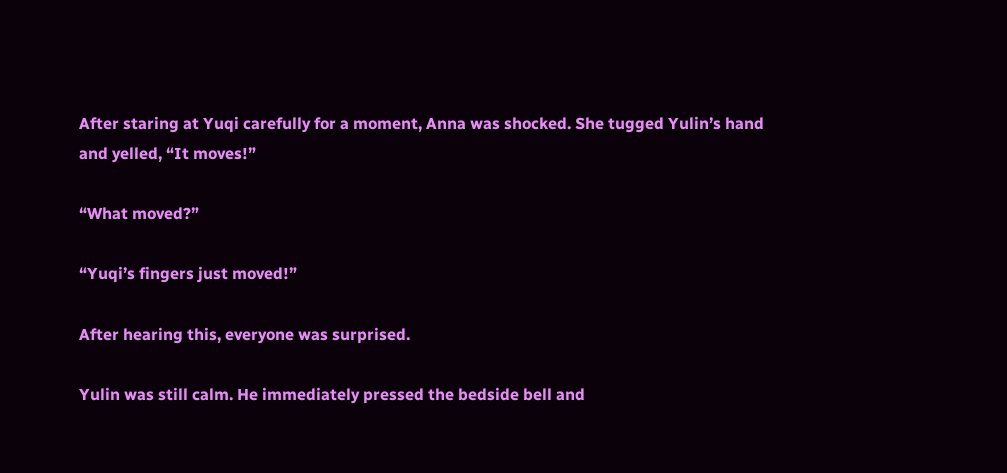After staring at Yuqi carefully for a moment, Anna was shocked. She tugged Yulin’s hand and yelled, “It moves!”

“What moved?”

“Yuqi’s fingers just moved!”

After hearing this, everyone was surprised.

Yulin was still calm. He immediately pressed the bedside bell and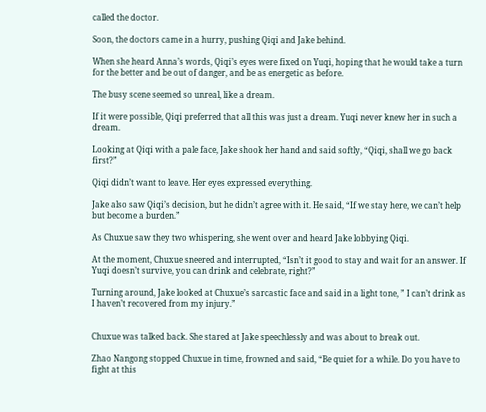called the doctor.

Soon, the doctors came in a hurry, pushing Qiqi and Jake behind.

When she heard Anna’s words, Qiqi’s eyes were fixed on Yuqi, hoping that he would take a turn for the better and be out of danger, and be as energetic as before.

The busy scene seemed so unreal, like a dream.

If it were possible, Qiqi preferred that all this was just a dream. Yuqi never knew her in such a dream.

Looking at Qiqi with a pale face, Jake shook her hand and said softly, “Qiqi, shall we go back first?”

Qiqi didn’t want to leave. Her eyes expressed everything.

Jake also saw Qiqi’s decision, but he didn’t agree with it. He said, “If we stay here, we can’t help but become a burden.”

As Chuxue saw they two whispering, she went over and heard Jake lobbying Qiqi.

At the moment, Chuxue sneered and interrupted, “Isn’t it good to stay and wait for an answer. If Yuqi doesn’t survive, you can drink and celebrate, right?”

Turning around, Jake looked at Chuxue’s sarcastic face and said in a light tone, ” I can’t drink as I haven’t recovered from my injury.”


Chuxue was talked back. She stared at Jake speechlessly and was about to break out.

Zhao Nangong stopped Chuxue in time, frowned and said, “Be quiet for a while. Do you have to fight at this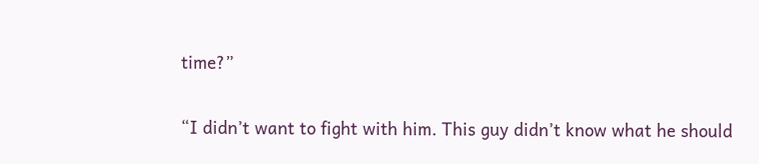time?”

“I didn’t want to fight with him. This guy didn’t know what he should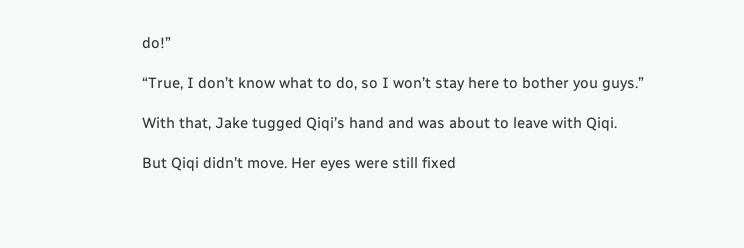do!”

“True, I don’t know what to do, so I won’t stay here to bother you guys.”

With that, Jake tugged Qiqi’s hand and was about to leave with Qiqi.

But Qiqi didn’t move. Her eyes were still fixed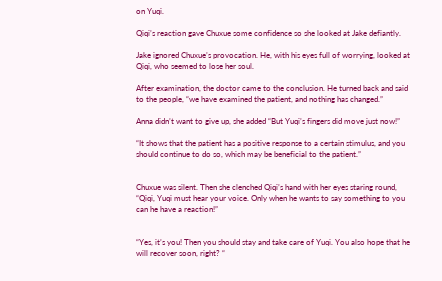on Yuqi.

Qiqi’s reaction gave Chuxue some confidence so she looked at Jake defiantly.

Jake ignored Chuxue’s provocation. He, with his eyes full of worrying, looked at Qiqi, who seemed to lose her soul.

After examination, the doctor came to the conclusion. He turned back and said to the people, “we have examined the patient, and nothing has changed.”

Anna didn’t want to give up, she added “But Yuqi’s fingers did move just now!”

“It shows that the patient has a positive response to a certain stimulus, and you should continue to do so, which may be beneficial to the patient.”


Chuxue was silent. Then she clenched Qiqi’s hand with her eyes staring round, “Qiqi, Yuqi must hear your voice. Only when he wants to say something to you can he have a reaction!”


“Yes, it’s you! Then you should stay and take care of Yuqi. You also hope that he will recover soon, right? “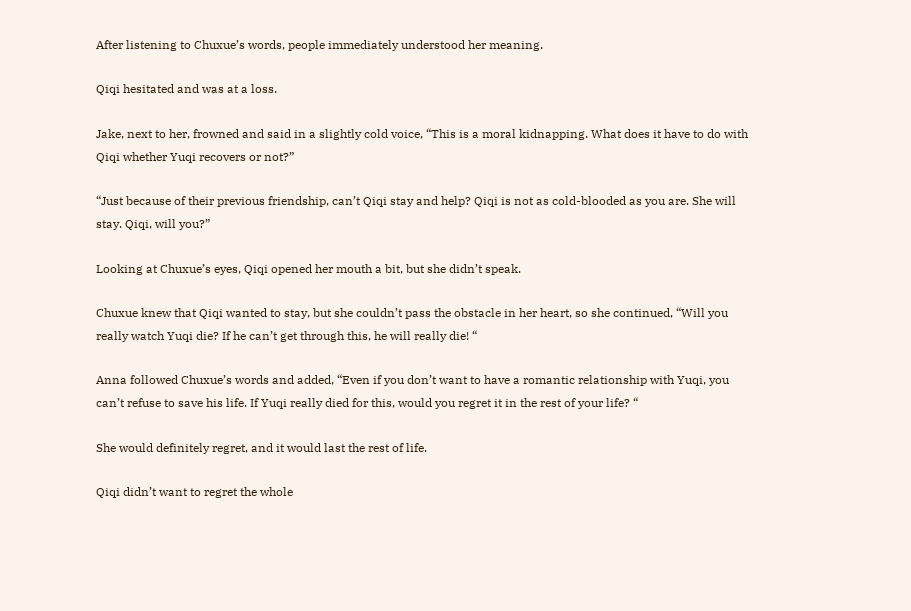After listening to Chuxue’s words, people immediately understood her meaning.

Qiqi hesitated and was at a loss.

Jake, next to her, frowned and said in a slightly cold voice, “This is a moral kidnapping. What does it have to do with Qiqi whether Yuqi recovers or not?”

“Just because of their previous friendship, can’t Qiqi stay and help? Qiqi is not as cold-blooded as you are. She will stay. Qiqi, will you?”

Looking at Chuxue’s eyes, Qiqi opened her mouth a bit, but she didn’t speak.

Chuxue knew that Qiqi wanted to stay, but she couldn’t pass the obstacle in her heart, so she continued, “Will you really watch Yuqi die? If he can’t get through this, he will really die! “

Anna followed Chuxue’s words and added, “Even if you don’t want to have a romantic relationship with Yuqi, you can’t refuse to save his life. If Yuqi really died for this, would you regret it in the rest of your life? “

She would definitely regret, and it would last the rest of life.

Qiqi didn’t want to regret the whole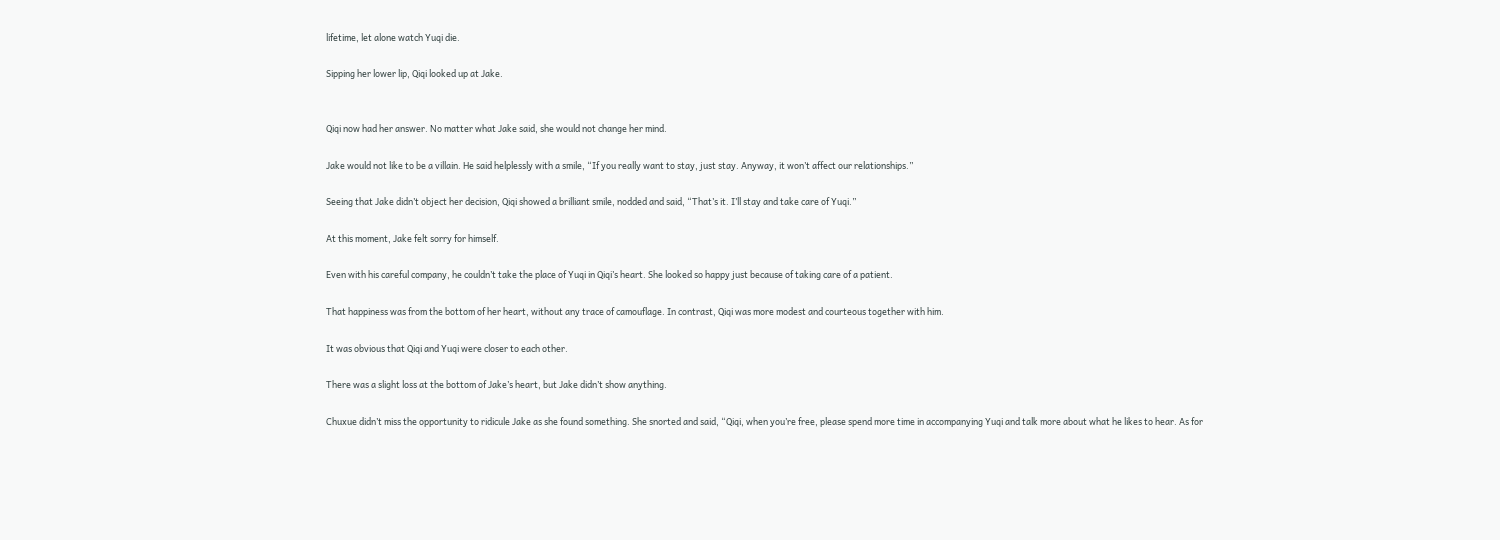lifetime, let alone watch Yuqi die.

Sipping her lower lip, Qiqi looked up at Jake.


Qiqi now had her answer. No matter what Jake said, she would not change her mind.

Jake would not like to be a villain. He said helplessly with a smile, “If you really want to stay, just stay. Anyway, it won’t affect our relationships.”

Seeing that Jake didn’t object her decision, Qiqi showed a brilliant smile, nodded and said, “That’s it. I’ll stay and take care of Yuqi.”

At this moment, Jake felt sorry for himself.

Even with his careful company, he couldn’t take the place of Yuqi in Qiqi’s heart. She looked so happy just because of taking care of a patient.

That happiness was from the bottom of her heart, without any trace of camouflage. In contrast, Qiqi was more modest and courteous together with him.

It was obvious that Qiqi and Yuqi were closer to each other.

There was a slight loss at the bottom of Jake’s heart, but Jake didn’t show anything.

Chuxue didn’t miss the opportunity to ridicule Jake as she found something. She snorted and said, “Qiqi, when you’re free, please spend more time in accompanying Yuqi and talk more about what he likes to hear. As for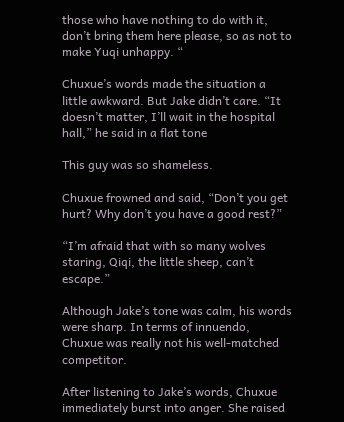those who have nothing to do with it, don’t bring them here please, so as not to make Yuqi unhappy. “

Chuxue’s words made the situation a little awkward. But Jake didn’t care. “It doesn’t matter, I’ll wait in the hospital hall,” he said in a flat tone

This guy was so shameless.

Chuxue frowned and said, “Don’t you get hurt? Why don’t you have a good rest?”

“I’m afraid that with so many wolves staring, Qiqi, the little sheep, can’t escape.”

Although Jake’s tone was calm, his words were sharp. In terms of innuendo, Chuxue was really not his well-matched competitor.

After listening to Jake’s words, Chuxue immediately burst into anger. She raised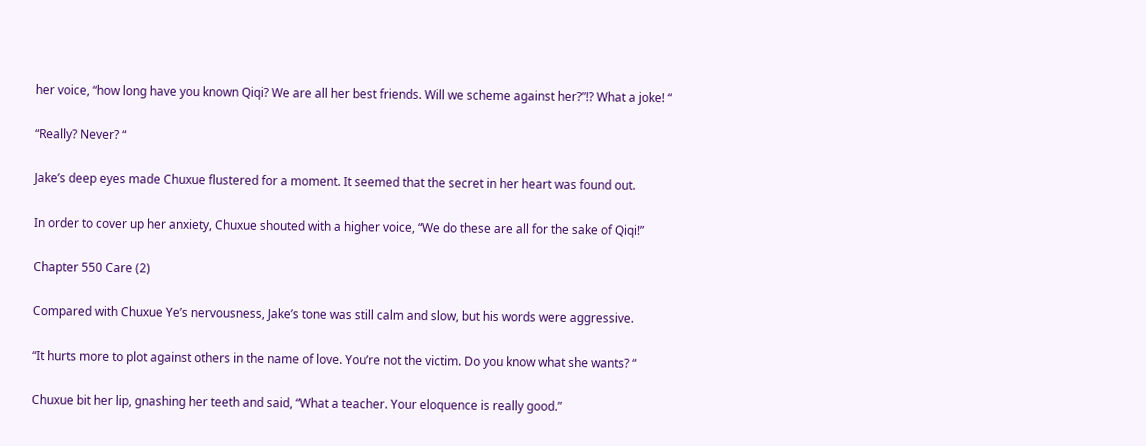her voice, “how long have you known Qiqi? We are all her best friends. Will we scheme against her?”!? What a joke! “

“Really? Never? “

Jake’s deep eyes made Chuxue flustered for a moment. It seemed that the secret in her heart was found out.

In order to cover up her anxiety, Chuxue shouted with a higher voice, “We do these are all for the sake of Qiqi!”

Chapter 550 Care (2)

Compared with Chuxue Ye’s nervousness, Jake’s tone was still calm and slow, but his words were aggressive.

“It hurts more to plot against others in the name of love. You’re not the victim. Do you know what she wants? “

Chuxue bit her lip, gnashing her teeth and said, “What a teacher. Your eloquence is really good.”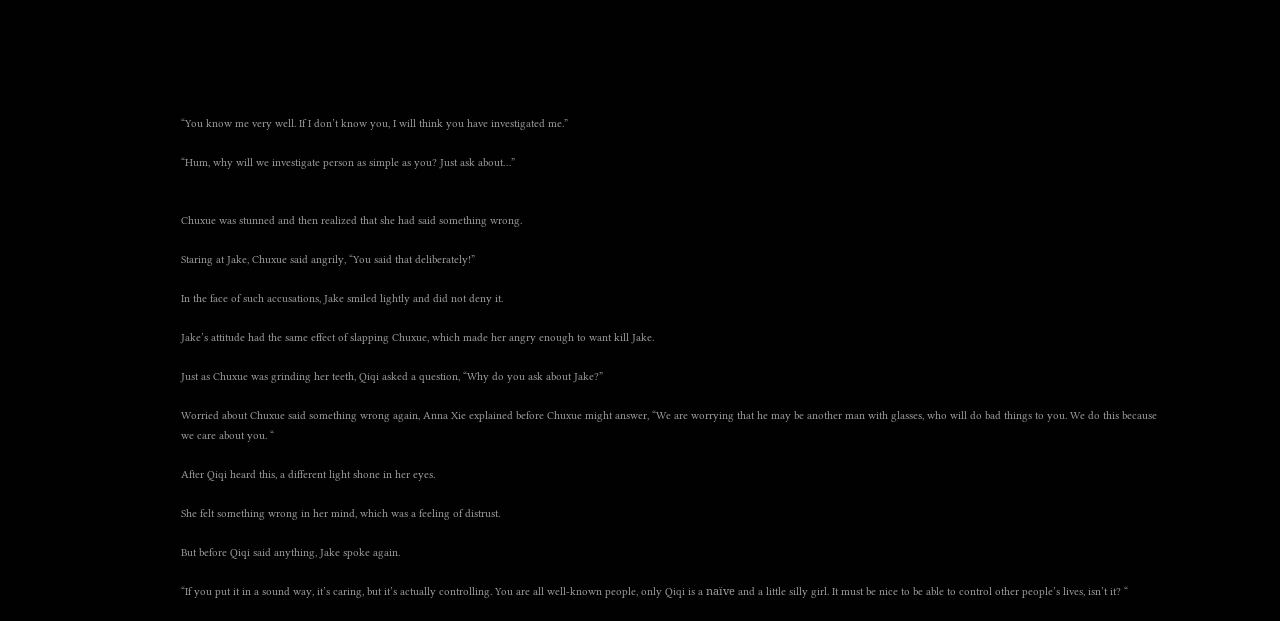“You know me very well. If I don’t know you, I will think you have investigated me.”

“Hum, why will we investigate person as simple as you? Just ask about…”


Chuxue was stunned and then realized that she had said something wrong.

Staring at Jake, Chuxue said angrily, “You said that deliberately!”

In the face of such accusations, Jake smiled lightly and did not deny it.

Jake’s attitude had the same effect of slapping Chuxue, which made her angry enough to want kill Jake.

Just as Chuxue was grinding her teeth, Qiqi asked a question, “Why do you ask about Jake?”

Worried about Chuxue said something wrong again, Anna Xie explained before Chuxue might answer, “We are worrying that he may be another man with glasses, who will do bad things to you. We do this because we care about you. “

After Qiqi heard this, a different light shone in her eyes.

She felt something wrong in her mind, which was a feeling of distrust.

But before Qiqi said anything, Jake spoke again.

“If you put it in a sound way, it’s caring, but it’s actually controlling. You are all well-known people, only Qiqi is a naïve and a little silly girl. It must be nice to be able to control other people’s lives, isn’t it? “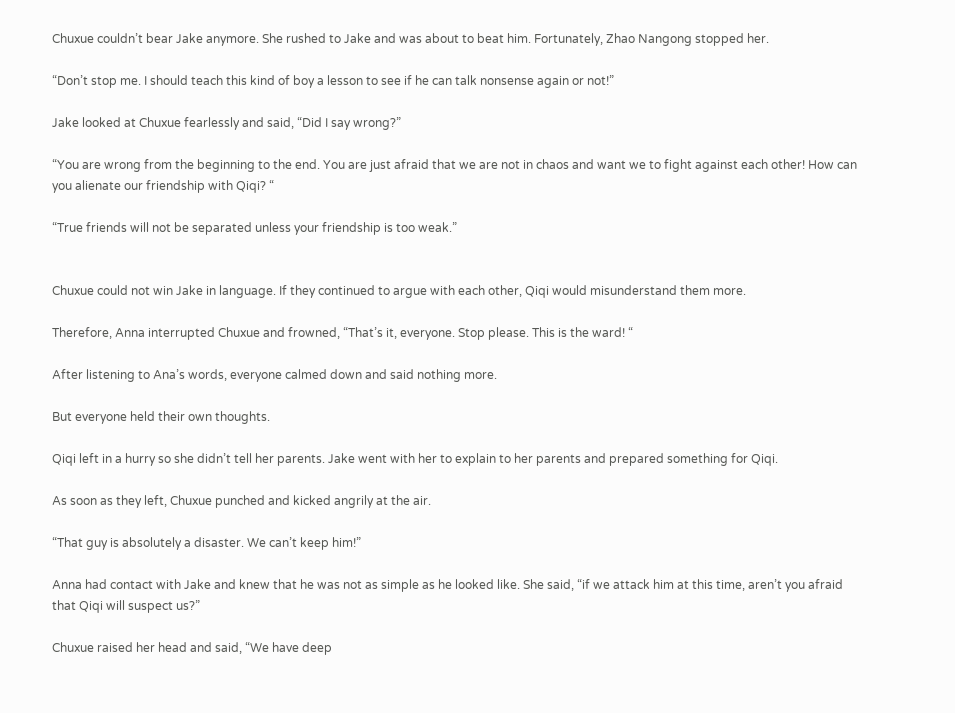Chuxue couldn’t bear Jake anymore. She rushed to Jake and was about to beat him. Fortunately, Zhao Nangong stopped her.

“Don’t stop me. I should teach this kind of boy a lesson to see if he can talk nonsense again or not!”

Jake looked at Chuxue fearlessly and said, “Did I say wrong?”

“You are wrong from the beginning to the end. You are just afraid that we are not in chaos and want we to fight against each other! How can you alienate our friendship with Qiqi? “

“True friends will not be separated unless your friendship is too weak.”


Chuxue could not win Jake in language. If they continued to argue with each other, Qiqi would misunderstand them more.

Therefore, Anna interrupted Chuxue and frowned, “That’s it, everyone. Stop please. This is the ward! “

After listening to Ana’s words, everyone calmed down and said nothing more.

But everyone held their own thoughts.

Qiqi left in a hurry so she didn’t tell her parents. Jake went with her to explain to her parents and prepared something for Qiqi.

As soon as they left, Chuxue punched and kicked angrily at the air.

“That guy is absolutely a disaster. We can’t keep him!”

Anna had contact with Jake and knew that he was not as simple as he looked like. She said, “if we attack him at this time, aren’t you afraid that Qiqi will suspect us?”

Chuxue raised her head and said, “We have deep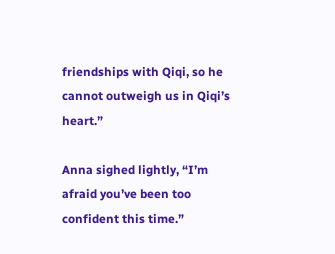friendships with Qiqi, so he cannot outweigh us in Qiqi’s heart.”

Anna sighed lightly, “I’m afraid you’ve been too confident this time.”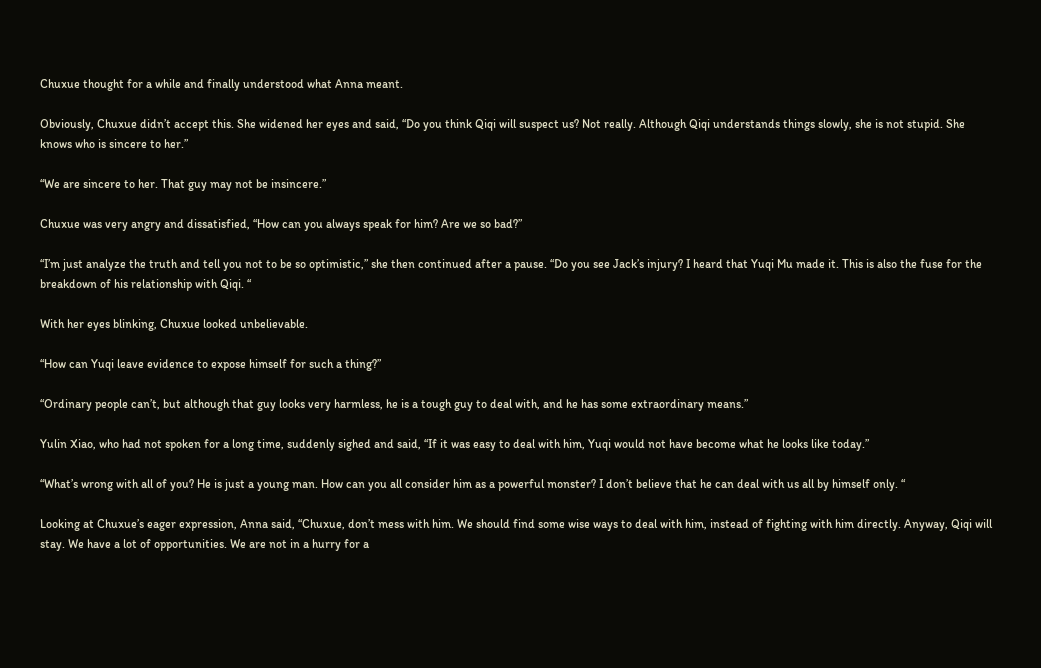Chuxue thought for a while and finally understood what Anna meant.

Obviously, Chuxue didn’t accept this. She widened her eyes and said, “Do you think Qiqi will suspect us? Not really. Although Qiqi understands things slowly, she is not stupid. She knows who is sincere to her.”

“We are sincere to her. That guy may not be insincere.”

Chuxue was very angry and dissatisfied, “How can you always speak for him? Are we so bad?”

“I’m just analyze the truth and tell you not to be so optimistic,” she then continued after a pause. “Do you see Jack’s injury? I heard that Yuqi Mu made it. This is also the fuse for the breakdown of his relationship with Qiqi. “

With her eyes blinking, Chuxue looked unbelievable.

“How can Yuqi leave evidence to expose himself for such a thing?”

“Ordinary people can’t, but although that guy looks very harmless, he is a tough guy to deal with, and he has some extraordinary means.”

Yulin Xiao, who had not spoken for a long time, suddenly sighed and said, “If it was easy to deal with him, Yuqi would not have become what he looks like today.”

“What’s wrong with all of you? He is just a young man. How can you all consider him as a powerful monster? I don’t believe that he can deal with us all by himself only. “

Looking at Chuxue’s eager expression, Anna said, “Chuxue, don’t mess with him. We should find some wise ways to deal with him, instead of fighting with him directly. Anyway, Qiqi will stay. We have a lot of opportunities. We are not in a hurry for a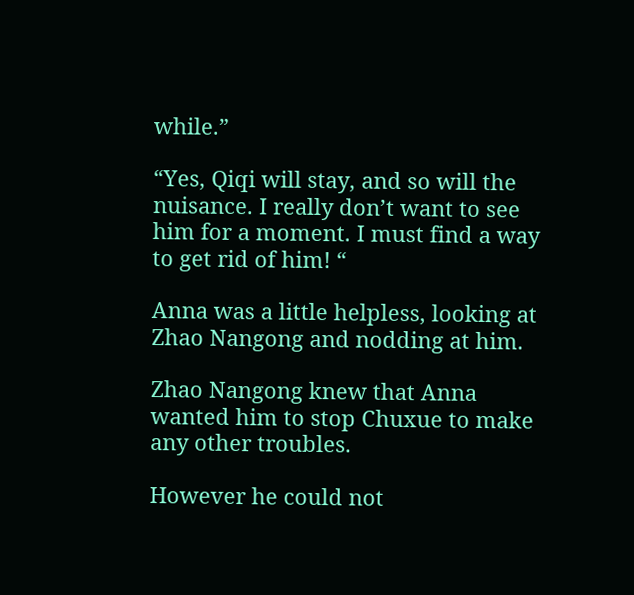while.”

“Yes, Qiqi will stay, and so will the nuisance. I really don’t want to see him for a moment. I must find a way to get rid of him! “

Anna was a little helpless, looking at Zhao Nangong and nodding at him.

Zhao Nangong knew that Anna wanted him to stop Chuxue to make any other troubles.

However he could not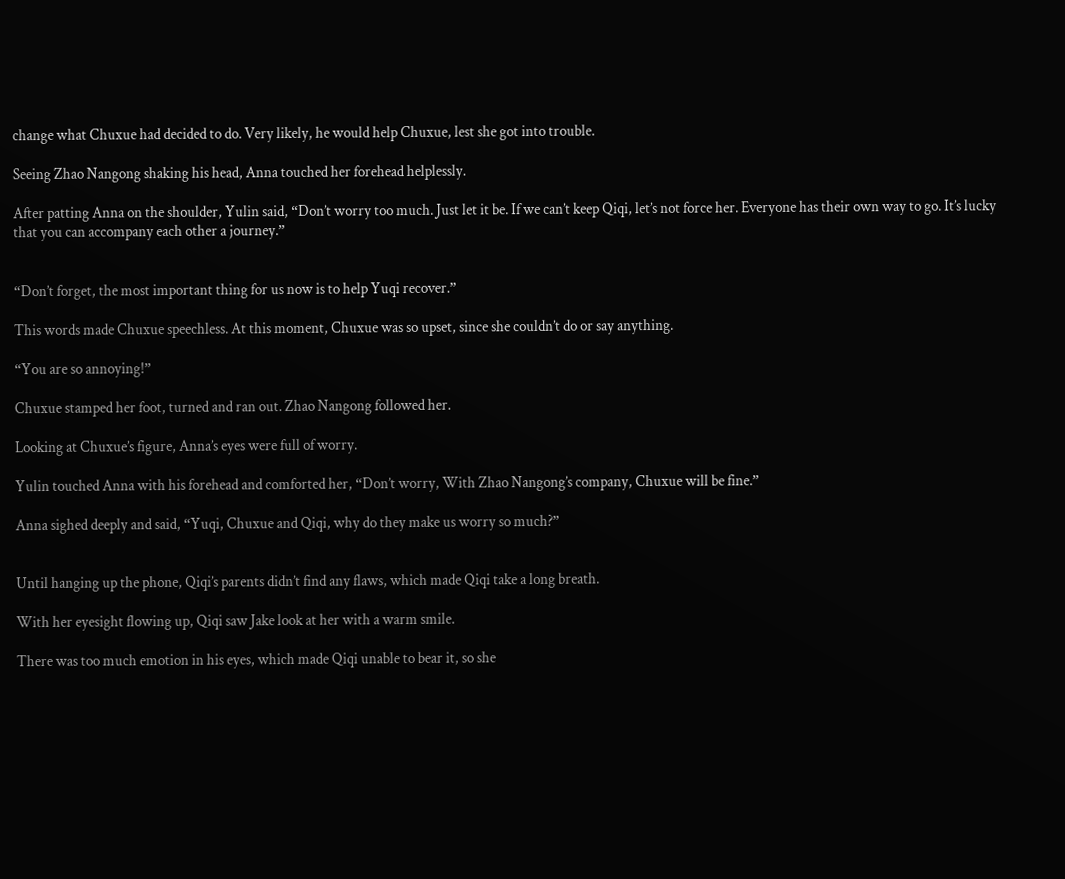change what Chuxue had decided to do. Very likely, he would help Chuxue, lest she got into trouble.

Seeing Zhao Nangong shaking his head, Anna touched her forehead helplessly.

After patting Anna on the shoulder, Yulin said, “Don’t worry too much. Just let it be. If we can’t keep Qiqi, let’s not force her. Everyone has their own way to go. It’s lucky that you can accompany each other a journey.”


“Don’t forget, the most important thing for us now is to help Yuqi recover.”

This words made Chuxue speechless. At this moment, Chuxue was so upset, since she couldn’t do or say anything.

“You are so annoying!”

Chuxue stamped her foot, turned and ran out. Zhao Nangong followed her.

Looking at Chuxue’s figure, Anna’s eyes were full of worry.

Yulin touched Anna with his forehead and comforted her, “Don’t worry, With Zhao Nangong’s company, Chuxue will be fine.”

Anna sighed deeply and said, “Yuqi, Chuxue and Qiqi, why do they make us worry so much?”


Until hanging up the phone, Qiqi’s parents didn’t find any flaws, which made Qiqi take a long breath.

With her eyesight flowing up, Qiqi saw Jake look at her with a warm smile.

There was too much emotion in his eyes, which made Qiqi unable to bear it, so she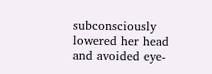subconsciously lowered her head and avoided eye-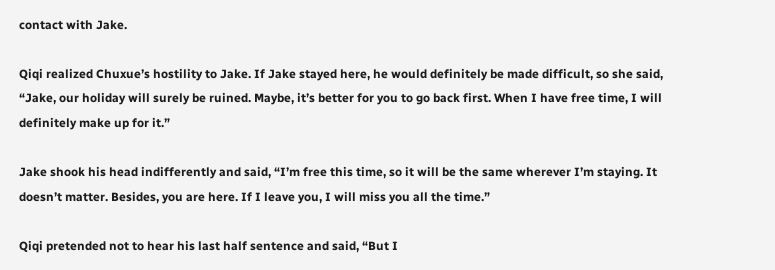contact with Jake.

Qiqi realized Chuxue’s hostility to Jake. If Jake stayed here, he would definitely be made difficult, so she said, “Jake, our holiday will surely be ruined. Maybe, it’s better for you to go back first. When I have free time, I will definitely make up for it.”

Jake shook his head indifferently and said, “I’m free this time, so it will be the same wherever I’m staying. It doesn’t matter. Besides, you are here. If I leave you, I will miss you all the time.”

Qiqi pretended not to hear his last half sentence and said, “But I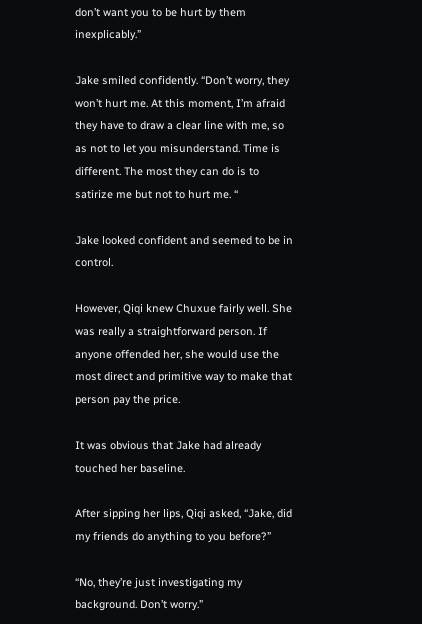don’t want you to be hurt by them inexplicably.”

Jake smiled confidently. “Don’t worry, they won’t hurt me. At this moment, I’m afraid they have to draw a clear line with me, so as not to let you misunderstand. Time is different. The most they can do is to satirize me but not to hurt me. “

Jake looked confident and seemed to be in control.

However, Qiqi knew Chuxue fairly well. She was really a straightforward person. If anyone offended her, she would use the most direct and primitive way to make that person pay the price.

It was obvious that Jake had already touched her baseline.

After sipping her lips, Qiqi asked, “Jake, did my friends do anything to you before?”

“No, they’re just investigating my background. Don’t worry.”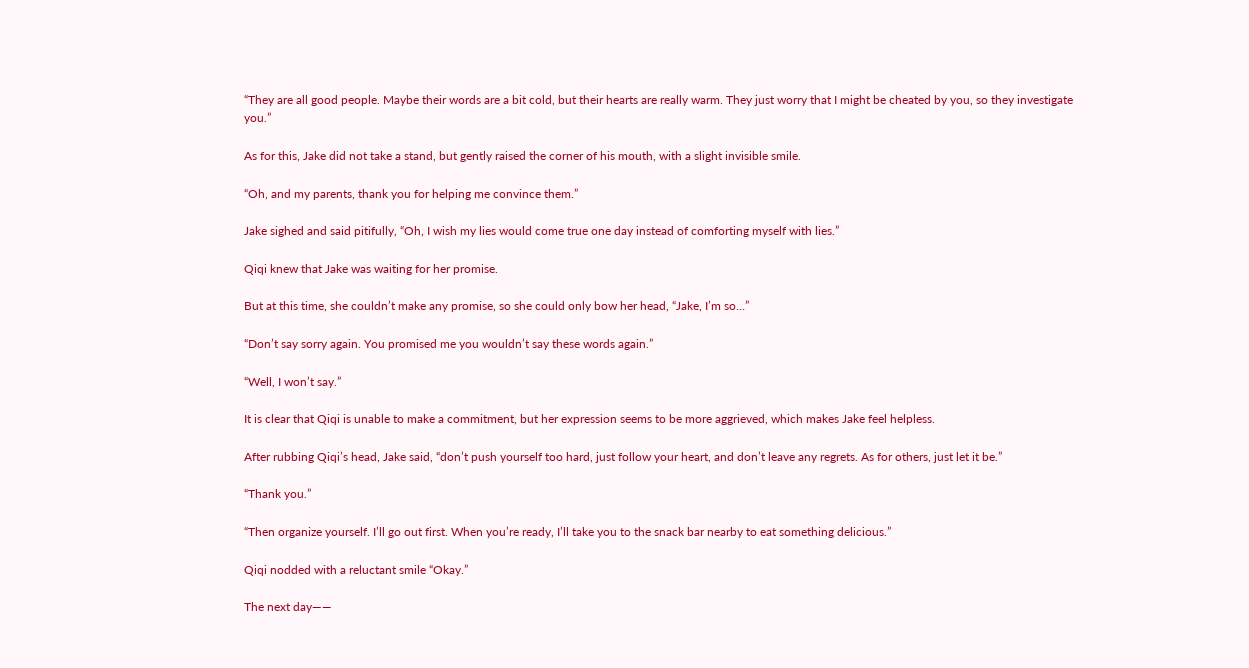“They are all good people. Maybe their words are a bit cold, but their hearts are really warm. They just worry that I might be cheated by you, so they investigate you.”

As for this, Jake did not take a stand, but gently raised the corner of his mouth, with a slight invisible smile.

“Oh, and my parents, thank you for helping me convince them.”

Jake sighed and said pitifully, “Oh, I wish my lies would come true one day instead of comforting myself with lies.”

Qiqi knew that Jake was waiting for her promise.

But at this time, she couldn’t make any promise, so she could only bow her head, “Jake, I’m so…”

“Don’t say sorry again. You promised me you wouldn’t say these words again.”

“Well, I won’t say.”

It is clear that Qiqi is unable to make a commitment, but her expression seems to be more aggrieved, which makes Jake feel helpless.

After rubbing Qiqi’s head, Jake said, “don’t push yourself too hard, just follow your heart, and don’t leave any regrets. As for others, just let it be.”

“Thank you.”

“Then organize yourself. I’ll go out first. When you’re ready, I’ll take you to the snack bar nearby to eat something delicious.”

Qiqi nodded with a reluctant smile “Okay.”

The next day——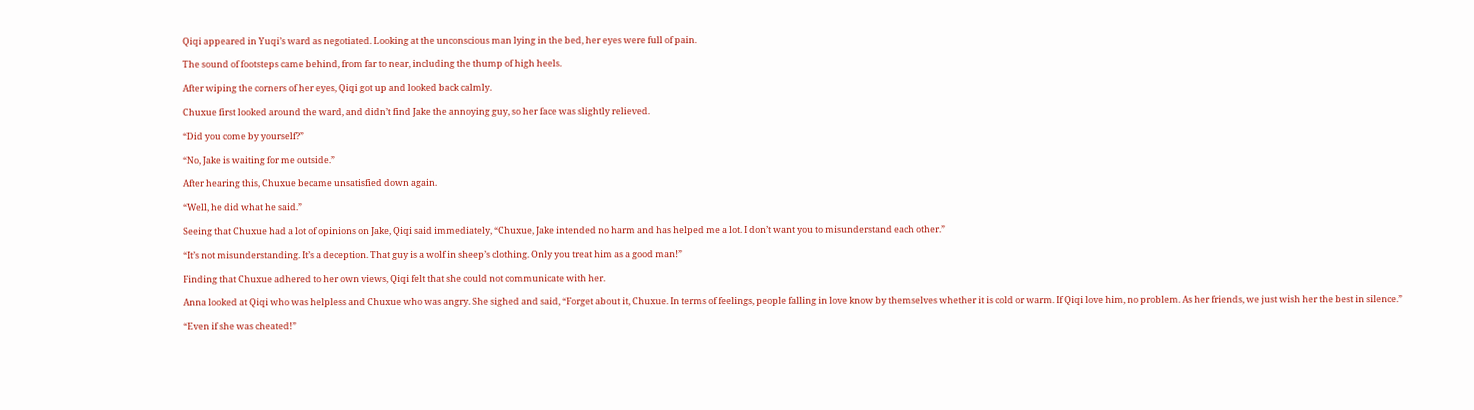Qiqi appeared in Yuqi’s ward as negotiated. Looking at the unconscious man lying in the bed, her eyes were full of pain.

The sound of footsteps came behind, from far to near, including the thump of high heels.

After wiping the corners of her eyes, Qiqi got up and looked back calmly.

Chuxue first looked around the ward, and didn’t find Jake the annoying guy, so her face was slightly relieved.

“Did you come by yourself?”

“No, Jake is waiting for me outside.”

After hearing this, Chuxue became unsatisfied down again.

“Well, he did what he said.”

Seeing that Chuxue had a lot of opinions on Jake, Qiqi said immediately, “Chuxue, Jake intended no harm and has helped me a lot. I don’t want you to misunderstand each other.”

“It’s not misunderstanding. It’s a deception. That guy is a wolf in sheep’s clothing. Only you treat him as a good man!”

Finding that Chuxue adhered to her own views, Qiqi felt that she could not communicate with her.

Anna looked at Qiqi who was helpless and Chuxue who was angry. She sighed and said, “Forget about it, Chuxue. In terms of feelings, people falling in love know by themselves whether it is cold or warm. If Qiqi love him, no problem. As her friends, we just wish her the best in silence.”

“Even if she was cheated!”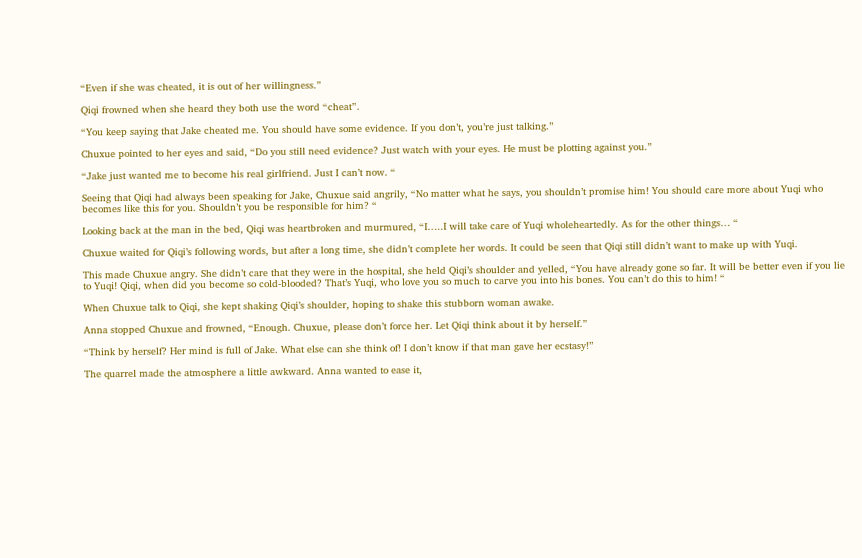“Even if she was cheated, it is out of her willingness.”

Qiqi frowned when she heard they both use the word “cheat”.

“You keep saying that Jake cheated me. You should have some evidence. If you don’t, you’re just talking.”

Chuxue pointed to her eyes and said, “Do you still need evidence? Just watch with your eyes. He must be plotting against you.”

“Jake just wanted me to become his real girlfriend. Just I can’t now. “

Seeing that Qiqi had always been speaking for Jake, Chuxue said angrily, “No matter what he says, you shouldn’t promise him! You should care more about Yuqi who becomes like this for you. Shouldn’t you be responsible for him? “

Looking back at the man in the bed, Qiqi was heartbroken and murmured, “I…..I will take care of Yuqi wholeheartedly. As for the other things… “

Chuxue waited for Qiqi’s following words, but after a long time, she didn’t complete her words. It could be seen that Qiqi still didn’t want to make up with Yuqi.

This made Chuxue angry. She didn’t care that they were in the hospital, she held Qiqi’s shoulder and yelled, “You have already gone so far. It will be better even if you lie to Yuqi! Qiqi, when did you become so cold-blooded? That’s Yuqi, who love you so much to carve you into his bones. You can’t do this to him! “

When Chuxue talk to Qiqi, she kept shaking Qiqi’s shoulder, hoping to shake this stubborn woman awake.

Anna stopped Chuxue and frowned, “Enough. Chuxue, please don’t force her. Let Qiqi think about it by herself.”

“Think by herself? Her mind is full of Jake. What else can she think of! I don’t know if that man gave her ecstasy!”

The quarrel made the atmosphere a little awkward. Anna wanted to ease it,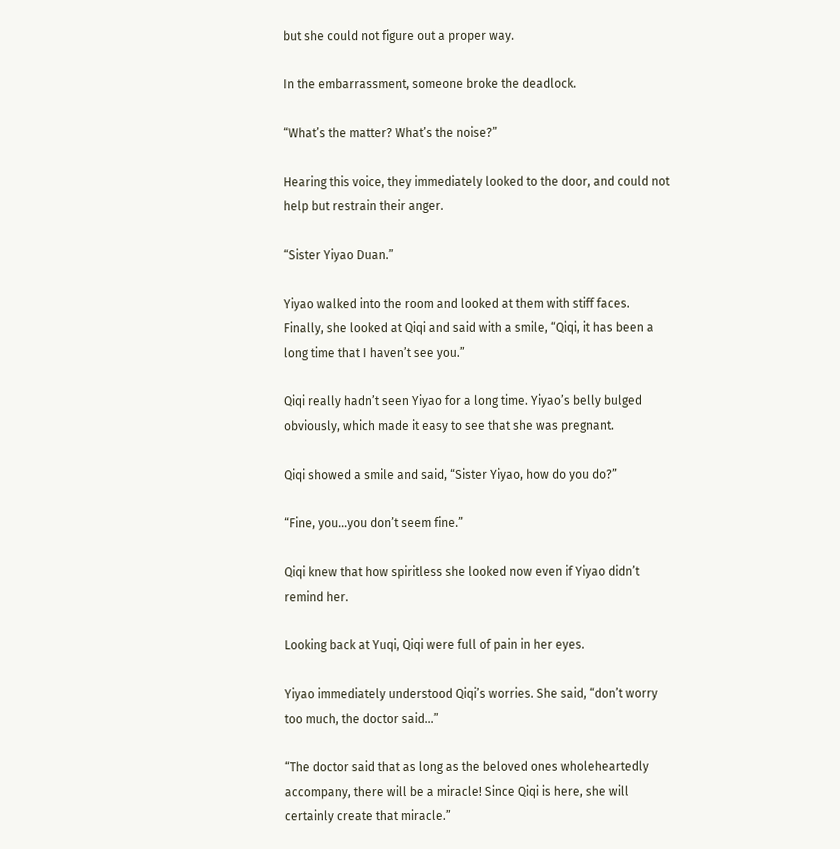but she could not figure out a proper way.

In the embarrassment, someone broke the deadlock.

“What’s the matter? What’s the noise?”

Hearing this voice, they immediately looked to the door, and could not help but restrain their anger.

“Sister Yiyao Duan.”

Yiyao walked into the room and looked at them with stiff faces. Finally, she looked at Qiqi and said with a smile, “Qiqi, it has been a long time that I haven’t see you.”

Qiqi really hadn’t seen Yiyao for a long time. Yiyao’s belly bulged obviously, which made it easy to see that she was pregnant.

Qiqi showed a smile and said, “Sister Yiyao, how do you do?”

“Fine, you…you don’t seem fine.”

Qiqi knew that how spiritless she looked now even if Yiyao didn’t remind her.

Looking back at Yuqi, Qiqi were full of pain in her eyes.

Yiyao immediately understood Qiqi’s worries. She said, “don’t worry too much, the doctor said…”

“The doctor said that as long as the beloved ones wholeheartedly accompany, there will be a miracle! Since Qiqi is here, she will certainly create that miracle.”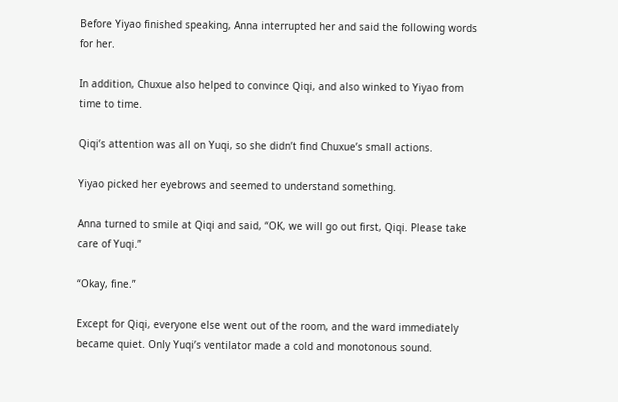Before Yiyao finished speaking, Anna interrupted her and said the following words for her.

In addition, Chuxue also helped to convince Qiqi, and also winked to Yiyao from time to time.

Qiqi’s attention was all on Yuqi, so she didn’t find Chuxue’s small actions.

Yiyao picked her eyebrows and seemed to understand something.

Anna turned to smile at Qiqi and said, “OK, we will go out first, Qiqi. Please take care of Yuqi.”

“Okay, fine.”

Except for Qiqi, everyone else went out of the room, and the ward immediately became quiet. Only Yuqi’s ventilator made a cold and monotonous sound.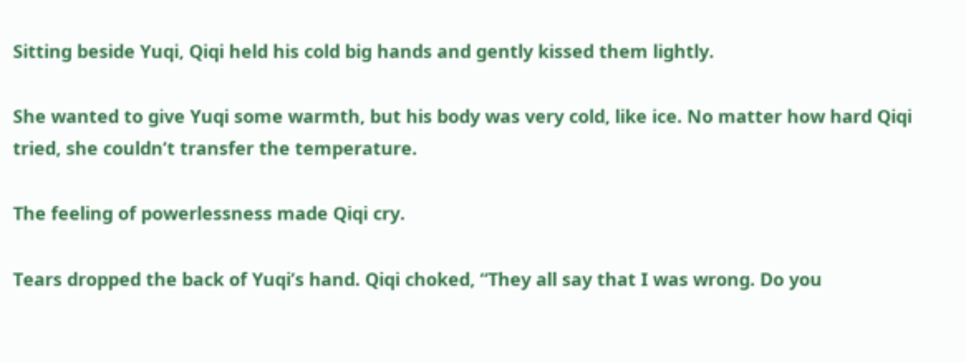Sitting beside Yuqi, Qiqi held his cold big hands and gently kissed them lightly.

She wanted to give Yuqi some warmth, but his body was very cold, like ice. No matter how hard Qiqi tried, she couldn’t transfer the temperature.

The feeling of powerlessness made Qiqi cry.

Tears dropped the back of Yuqi’s hand. Qiqi choked, “They all say that I was wrong. Do you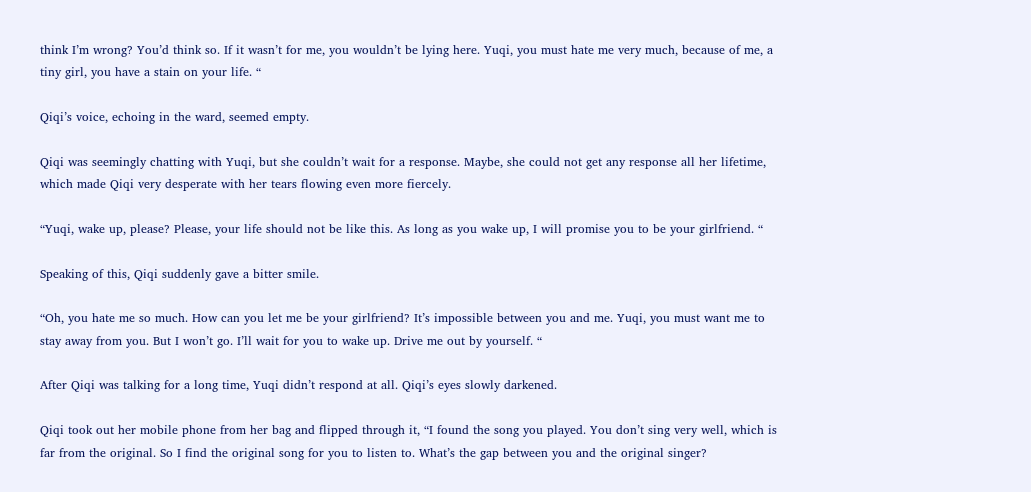think I’m wrong? You’d think so. If it wasn’t for me, you wouldn’t be lying here. Yuqi, you must hate me very much, because of me, a tiny girl, you have a stain on your life. “

Qiqi’s voice, echoing in the ward, seemed empty.

Qiqi was seemingly chatting with Yuqi, but she couldn’t wait for a response. Maybe, she could not get any response all her lifetime, which made Qiqi very desperate with her tears flowing even more fiercely.

“Yuqi, wake up, please? Please, your life should not be like this. As long as you wake up, I will promise you to be your girlfriend. “

Speaking of this, Qiqi suddenly gave a bitter smile.

“Oh, you hate me so much. How can you let me be your girlfriend? It’s impossible between you and me. Yuqi, you must want me to stay away from you. But I won’t go. I’ll wait for you to wake up. Drive me out by yourself. “

After Qiqi was talking for a long time, Yuqi didn’t respond at all. Qiqi’s eyes slowly darkened.

Qiqi took out her mobile phone from her bag and flipped through it, “I found the song you played. You don’t sing very well, which is far from the original. So I find the original song for you to listen to. What’s the gap between you and the original singer?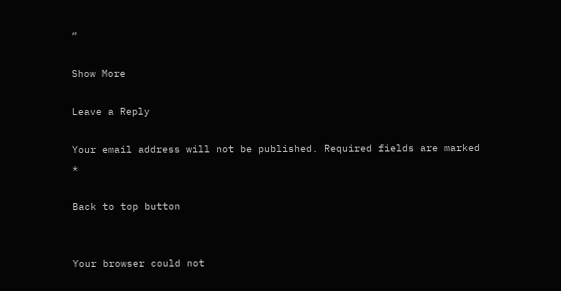“

Show More

Leave a Reply

Your email address will not be published. Required fields are marked *

Back to top button


Your browser could not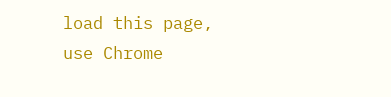load this page, use Chrome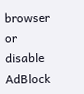browser or disable AdBlock